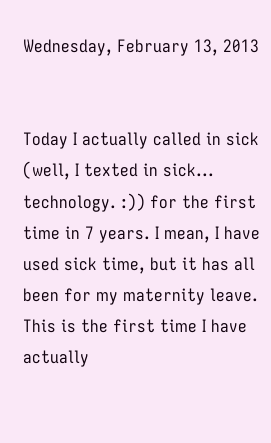Wednesday, February 13, 2013


Today I actually called in sick (well, I texted in sick... technology. :)) for the first time in 7 years. I mean, I have used sick time, but it has all been for my maternity leave. This is the first time I have actually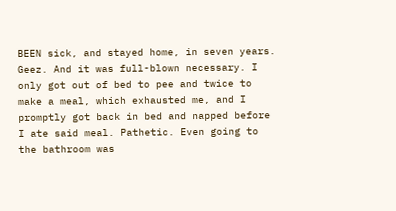BEEN sick, and stayed home, in seven years. Geez. And it was full-blown necessary. I only got out of bed to pee and twice to make a meal, which exhausted me, and I promptly got back in bed and napped before I ate said meal. Pathetic. Even going to the bathroom was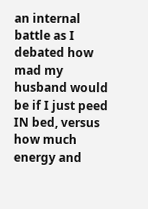an internal battle as I debated how mad my husband would be if I just peed IN bed, versus how much energy and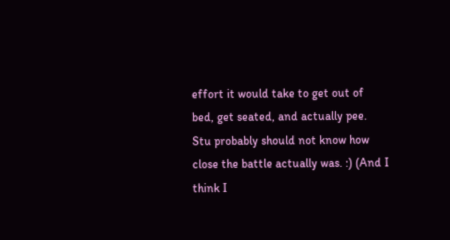effort it would take to get out of bed, get seated, and actually pee. Stu probably should not know how close the battle actually was. :) (And I think I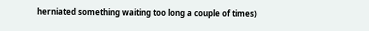herniated something waiting too long a couple of times)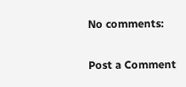No comments:

Post a Comment